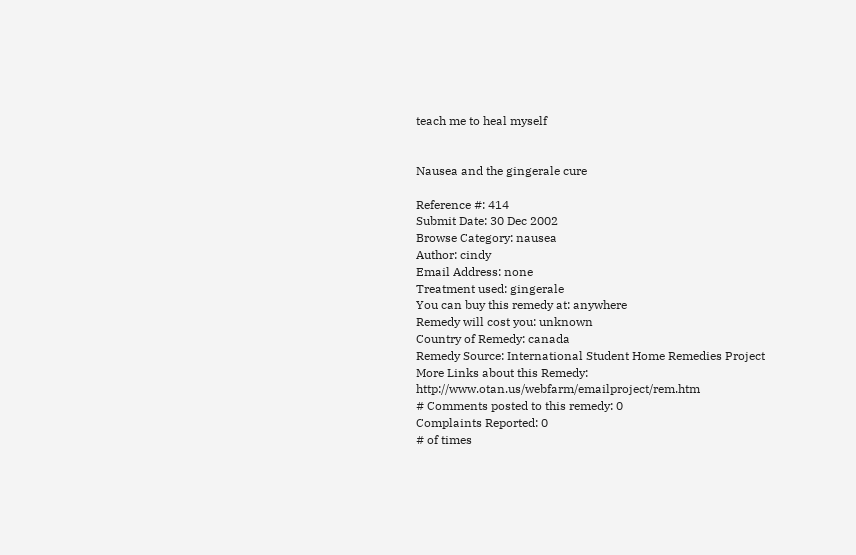teach me to heal myself


Nausea and the gingerale cure

Reference #: 414
Submit Date: 30 Dec 2002
Browse Category: nausea
Author: cindy
Email Address: none
Treatment used: gingerale
You can buy this remedy at: anywhere
Remedy will cost you: unknown
Country of Remedy: canada
Remedy Source: International Student Home Remedies Project
More Links about this Remedy: http://www.otan.us/webfarm/emailproject/rem.htm
# Comments posted to this remedy: 0
Complaints Reported: 0
# of times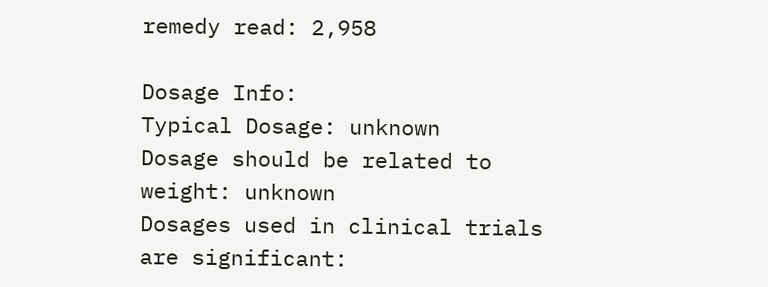remedy read: 2,958

Dosage Info:
Typical Dosage: unknown
Dosage should be related to weight: unknown
Dosages used in clinical trials are significant: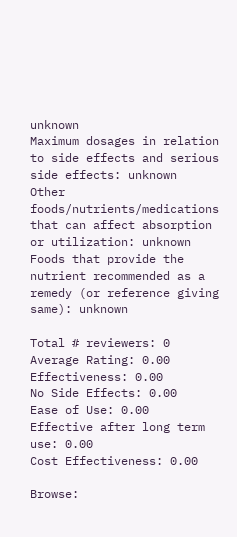unknown
Maximum dosages in relation to side effects and serious side effects: unknown
Other foods/nutrients/medications that can affect absorption or utilization: unknown
Foods that provide the nutrient recommended as a remedy (or reference giving same): unknown

Total # reviewers: 0
Average Rating: 0.00
Effectiveness: 0.00
No Side Effects: 0.00
Ease of Use: 0.00
Effective after long term use: 0.00
Cost Effectiveness: 0.00

Browse: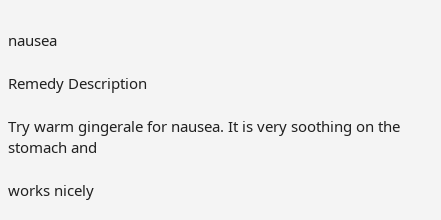nausea

Remedy Description

Try warm gingerale for nausea. It is very soothing on the stomach and

works nicely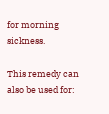for morning sickness.

This remedy can also be used for: